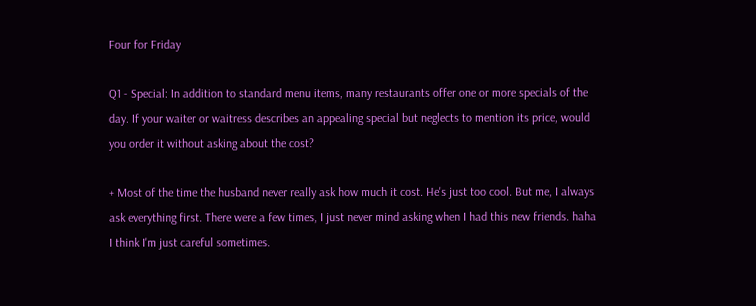Four for Friday

Q1 - Special: In addition to standard menu items, many restaurants offer one or more specials of the day. If your waiter or waitress describes an appealing special but neglects to mention its price, would you order it without asking about the cost?

+ Most of the time the husband never really ask how much it cost. He's just too cool. But me, I always ask everything first. There were a few times, I just never mind asking when I had this new friends. haha I think I'm just careful sometimes.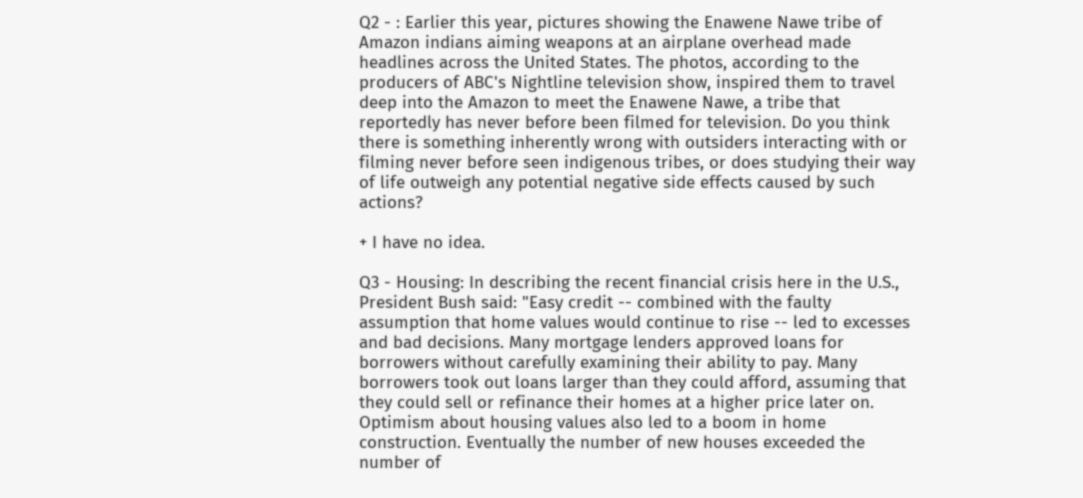Q2 - : Earlier this year, pictures showing the Enawene Nawe tribe of Amazon indians aiming weapons at an airplane overhead made headlines across the United States. The photos, according to the producers of ABC's Nightline television show, inspired them to travel deep into the Amazon to meet the Enawene Nawe, a tribe that reportedly has never before been filmed for television. Do you think there is something inherently wrong with outsiders interacting with or filming never before seen indigenous tribes, or does studying their way of life outweigh any potential negative side effects caused by such actions?

+ I have no idea.

Q3 - Housing: In describing the recent financial crisis here in the U.S., President Bush said: "Easy credit -- combined with the faulty assumption that home values would continue to rise -- led to excesses and bad decisions. Many mortgage lenders approved loans for borrowers without carefully examining their ability to pay. Many borrowers took out loans larger than they could afford, assuming that they could sell or refinance their homes at a higher price later on. Optimism about housing values also led to a boom in home construction. Eventually the number of new houses exceeded the number of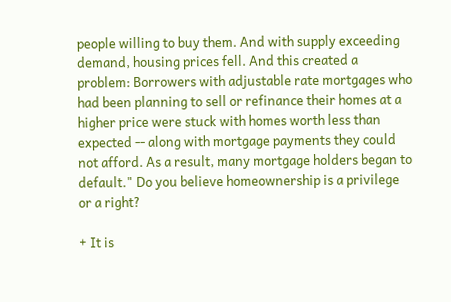people willing to buy them. And with supply exceeding demand, housing prices fell. And this created a problem: Borrowers with adjustable rate mortgages who had been planning to sell or refinance their homes at a higher price were stuck with homes worth less than expected -- along with mortgage payments they could not afford. As a result, many mortgage holders began to default." Do you believe homeownership is a privilege or a right?

+ It is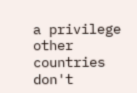a privilege other countries don't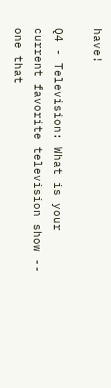have!

Q4 - Television: What is your current favorite television show -- one that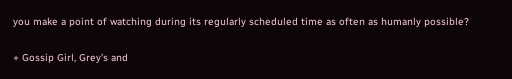you make a point of watching during its regularly scheduled time as often as humanly possible?

+ Gossip Girl, Grey's and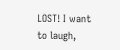LOST! I want to laugh,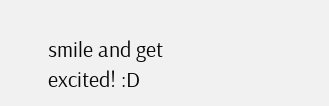smile and get excited! :D